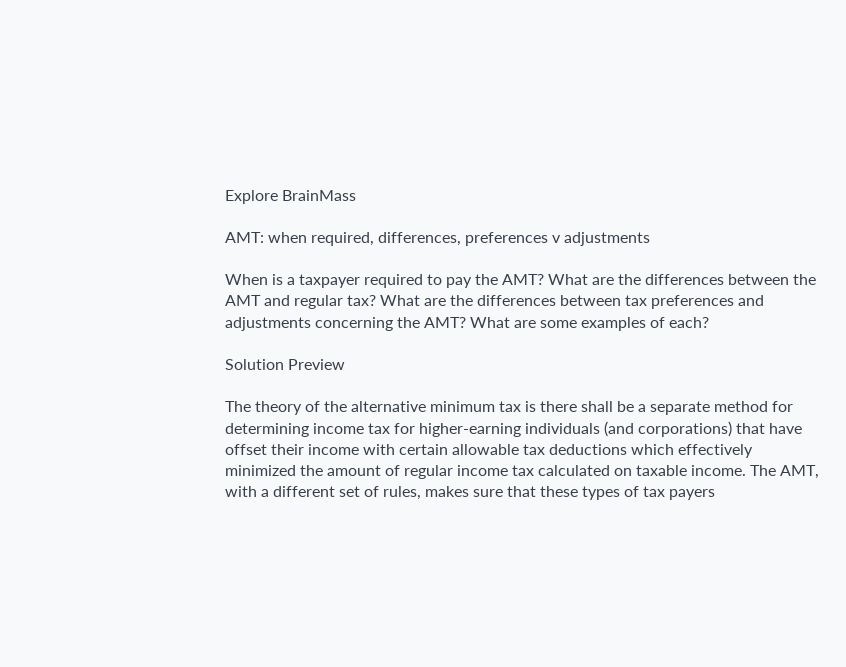Explore BrainMass

AMT: when required, differences, preferences v adjustments

When is a taxpayer required to pay the AMT? What are the differences between the AMT and regular tax? What are the differences between tax preferences and adjustments concerning the AMT? What are some examples of each?

Solution Preview

The theory of the alternative minimum tax is there shall be a separate method for determining income tax for higher-earning individuals (and corporations) that have offset their income with certain allowable tax deductions which effectively minimized the amount of regular income tax calculated on taxable income. The AMT, with a different set of rules, makes sure that these types of tax payers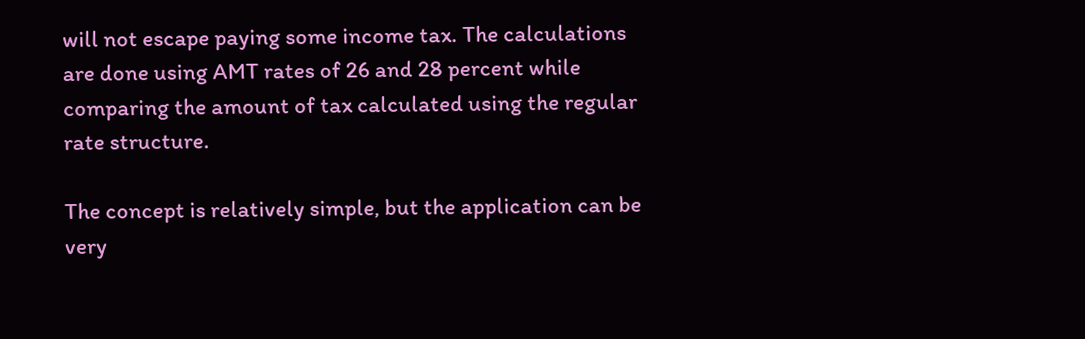will not escape paying some income tax. The calculations are done using AMT rates of 26 and 28 percent while comparing the amount of tax calculated using the regular rate structure.

The concept is relatively simple, but the application can be very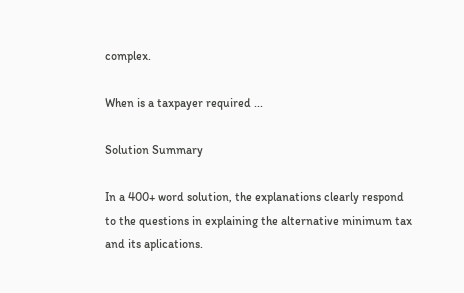complex.

When is a taxpayer required ...

Solution Summary

In a 400+ word solution, the explanations clearly respond to the questions in explaining the alternative minimum tax and its aplications.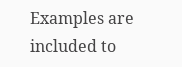Examples are included to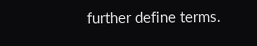further define terms.